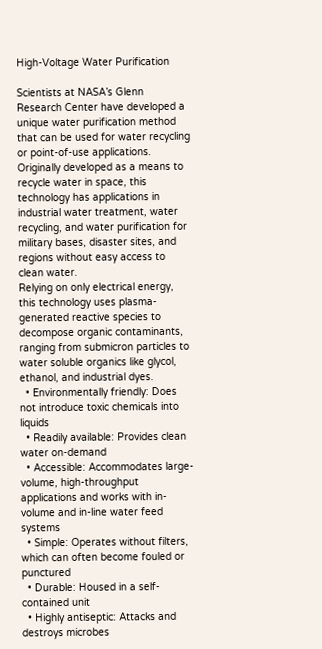High-Voltage Water Purification

Scientists at NASA’s Glenn Research Center have developed a unique water purification method that can be used for water recycling or point-of-use applications. Originally developed as a means to recycle water in space, this technology has applications in industrial water treatment, water recycling, and water purification for military bases, disaster sites, and regions without easy access to clean water.
Relying on only electrical energy, this technology uses plasma-generated reactive species to decompose organic contaminants, ranging from submicron particles to water soluble organics like glycol, ethanol, and industrial dyes.
  • Environmentally friendly: Does not introduce toxic chemicals into liquids
  • Readily available: Provides clean water on-demand
  • Accessible: Accommodates large-volume, high-throughput applications and works with in-volume and in-line water feed systems
  • Simple: Operates without filters, which can often become fouled or punctured
  • Durable: Housed in a self-contained unit
  • Highly antiseptic: Attacks and destroys microbes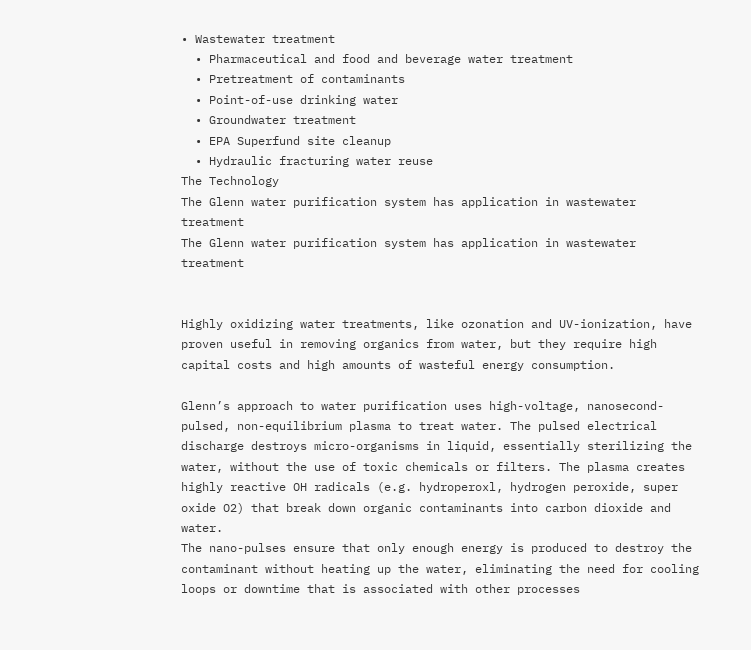• Wastewater treatment
  • Pharmaceutical and food and beverage water treatment
  • Pretreatment of contaminants
  • Point-of-use drinking water
  • Groundwater treatment
  • EPA Superfund site cleanup
  • Hydraulic fracturing water reuse
The Technology
The Glenn water purification system has application in wastewater treatment
The Glenn water purification system has application in wastewater treatment


Highly oxidizing water treatments, like ozonation and UV-ionization, have proven useful in removing organics from water, but they require high capital costs and high amounts of wasteful energy consumption.

Glenn’s approach to water purification uses high-voltage, nanosecond-pulsed, non-equilibrium plasma to treat water. The pulsed electrical discharge destroys micro-organisms in liquid, essentially sterilizing the water, without the use of toxic chemicals or filters. The plasma creates highly reactive OH radicals (e.g. hydroperoxl, hydrogen peroxide, super oxide O2) that break down organic contaminants into carbon dioxide and water.
The nano-pulses ensure that only enough energy is produced to destroy the contaminant without heating up the water, eliminating the need for cooling loops or downtime that is associated with other processes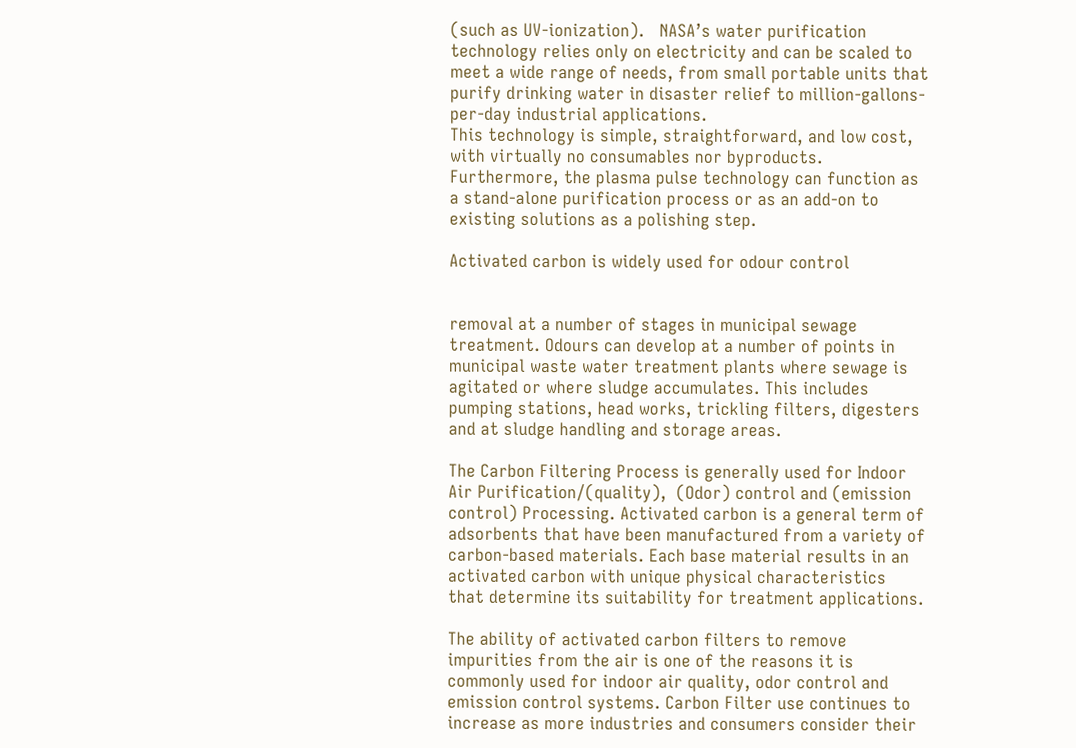(such as UV-ionization).   NASA’s water purification technology relies only on electricity and can be scaled to meet a wide range of needs, from small portable units that purify drinking water in disaster relief to million-gallons-per-day industrial applications.
This technology is simple, straightforward, and low cost, with virtually no consumables nor byproducts. Furthermore, the plasma pulse technology can function as a stand-alone purification process or as an add-on to existing solutions as a polishing step.

Activated carbon is widely used for odour control


removal at a number of stages in municipal sewage treatment. Odours can develop at a number of points in municipal waste water treatment plants where sewage is agitated or where sludge accumulates. This includes pumping stations, head works, trickling filters, digesters and at sludge handling and storage areas.

The Carbon Filtering Process is generally used for Indoor Air Purification/(quality),  (Odor) control and (emission control) Processing. Activated carbon is a general term of adsorbents that have been manufactured from a variety of carbon-based materials. Each base material results in an activated carbon with unique physical characteristics that determine its suitability for treatment applications.

The ability of activated carbon filters to remove impurities from the air is one of the reasons it is commonly used for indoor air quality, odor control and emission control systems. Carbon Filter use continues to increase as more industries and consumers consider their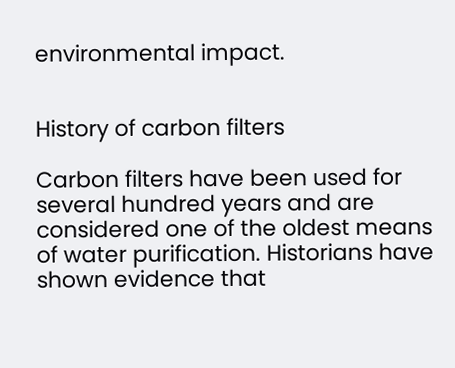environmental impact.


History of carbon filters

Carbon filters have been used for several hundred years and are considered one of the oldest means of water purification. Historians have shown evidence that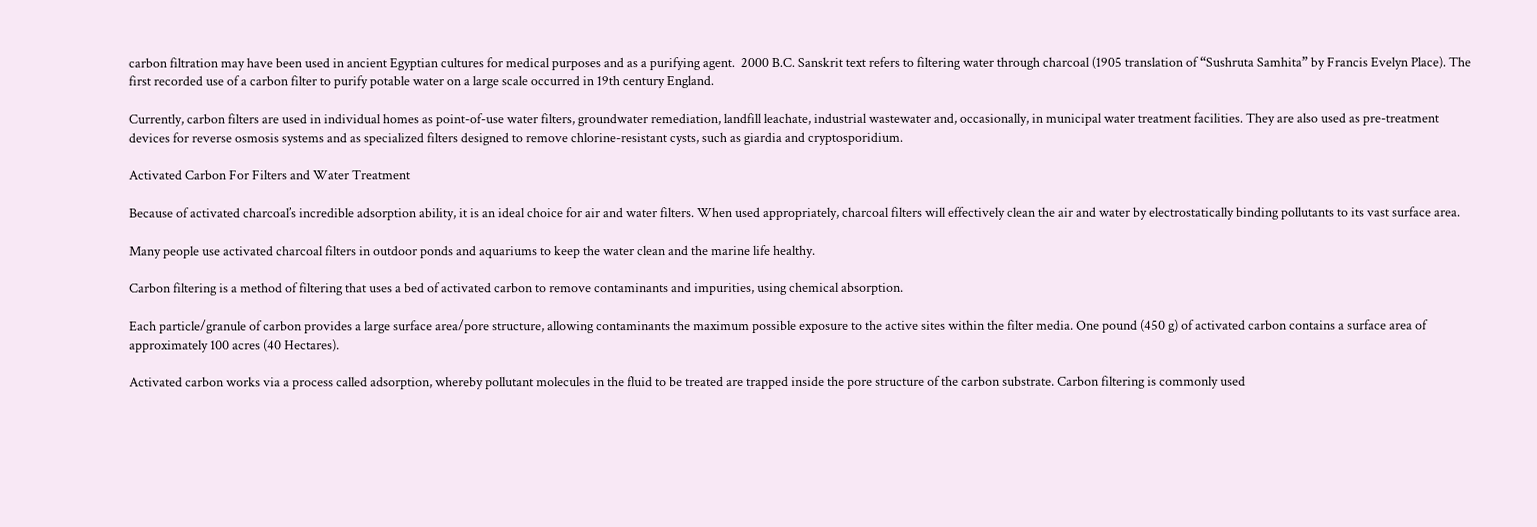carbon filtration may have been used in ancient Egyptian cultures for medical purposes and as a purifying agent.  2000 B.C. Sanskrit text refers to filtering water through charcoal (1905 translation of “Sushruta Samhita” by Francis Evelyn Place). The first recorded use of a carbon filter to purify potable water on a large scale occurred in 19th century England.

Currently, carbon filters are used in individual homes as point-of-use water filters, groundwater remediation, landfill leachate, industrial wastewater and, occasionally, in municipal water treatment facilities. They are also used as pre-treatment devices for reverse osmosis systems and as specialized filters designed to remove chlorine-resistant cysts, such as giardia and cryptosporidium.

Activated Carbon For Filters and Water Treatment

Because of activated charcoal’s incredible adsorption ability, it is an ideal choice for air and water filters. When used appropriately, charcoal filters will effectively clean the air and water by electrostatically binding pollutants to its vast surface area.

Many people use activated charcoal filters in outdoor ponds and aquariums to keep the water clean and the marine life healthy.

Carbon filtering is a method of filtering that uses a bed of activated carbon to remove contaminants and impurities, using chemical absorption.

Each particle/granule of carbon provides a large surface area/pore structure, allowing contaminants the maximum possible exposure to the active sites within the filter media. One pound (450 g) of activated carbon contains a surface area of approximately 100 acres (40 Hectares).

Activated carbon works via a process called adsorption, whereby pollutant molecules in the fluid to be treated are trapped inside the pore structure of the carbon substrate. Carbon filtering is commonly used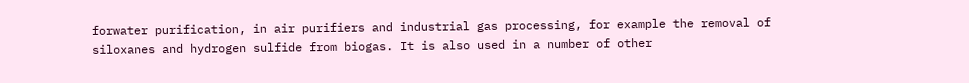forwater purification, in air purifiers and industrial gas processing, for example the removal of siloxanes and hydrogen sulfide from biogas. It is also used in a number of other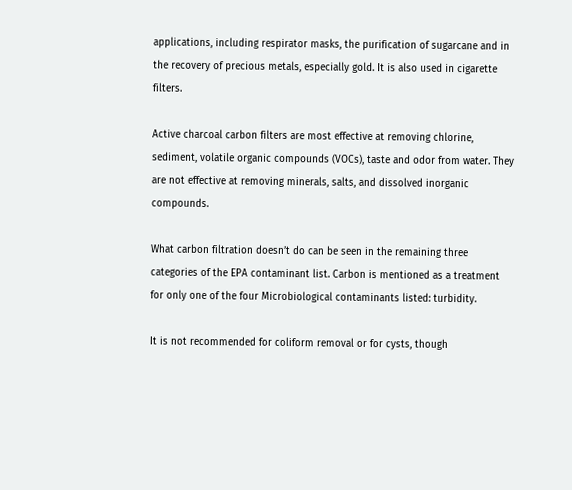applications, including respirator masks, the purification of sugarcane and in the recovery of precious metals, especially gold. It is also used in cigarette filters.

Active charcoal carbon filters are most effective at removing chlorine, sediment, volatile organic compounds (VOCs), taste and odor from water. They are not effective at removing minerals, salts, and dissolved inorganic compounds.

What carbon filtration doesn’t do can be seen in the remaining three categories of the EPA contaminant list. Carbon is mentioned as a treatment for only one of the four Microbiological contaminants listed: turbidity.

It is not recommended for coliform removal or for cysts, though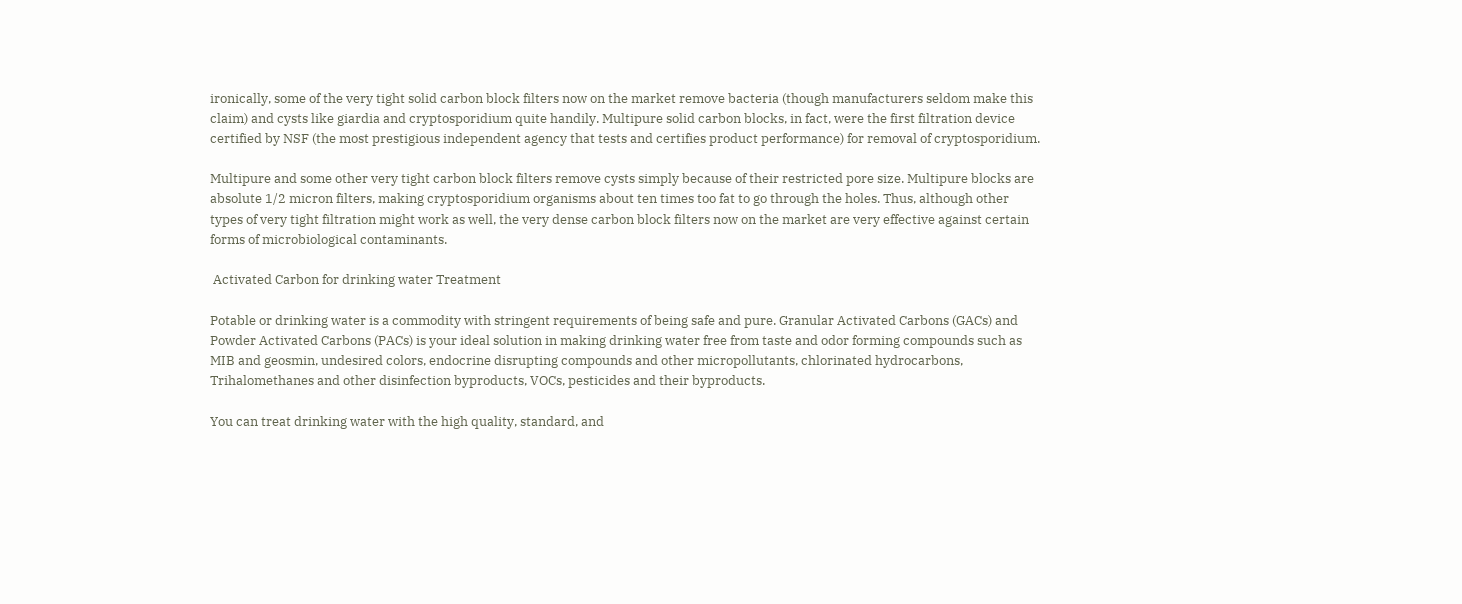ironically, some of the very tight solid carbon block filters now on the market remove bacteria (though manufacturers seldom make this claim) and cysts like giardia and cryptosporidium quite handily. Multipure solid carbon blocks, in fact, were the first filtration device certified by NSF (the most prestigious independent agency that tests and certifies product performance) for removal of cryptosporidium.

Multipure and some other very tight carbon block filters remove cysts simply because of their restricted pore size. Multipure blocks are absolute 1/2 micron filters, making cryptosporidium organisms about ten times too fat to go through the holes. Thus, although other types of very tight filtration might work as well, the very dense carbon block filters now on the market are very effective against certain forms of microbiological contaminants.

 Activated Carbon for drinking water Treatment

Potable or drinking water is a commodity with stringent requirements of being safe and pure. Granular Activated Carbons (GACs) and Powder Activated Carbons (PACs) is your ideal solution in making drinking water free from taste and odor forming compounds such as MIB and geosmin, undesired colors, endocrine disrupting compounds and other micropollutants, chlorinated hydrocarbons, Trihalomethanes and other disinfection byproducts, VOCs, pesticides and their byproducts.

You can treat drinking water with the high quality, standard, and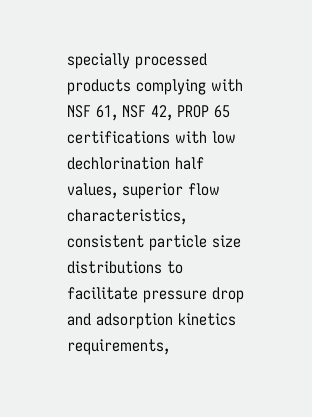specially processed products complying with NSF 61, NSF 42, PROP 65 certifications with low dechlorination half values, superior flow characteristics, consistent particle size distributions to facilitate pressure drop and adsorption kinetics requirements,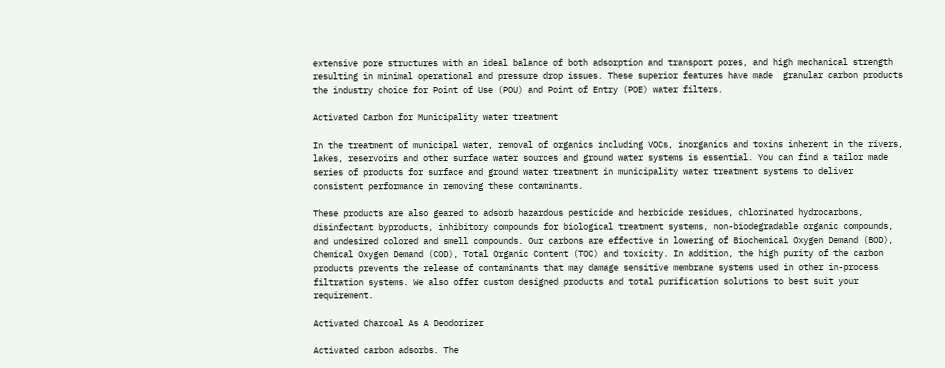extensive pore structures with an ideal balance of both adsorption and transport pores, and high mechanical strength resulting in minimal operational and pressure drop issues. These superior features have made  granular carbon products the industry choice for Point of Use (POU) and Point of Entry (POE) water filters.

Activated Carbon for Municipality water treatment

In the treatment of municipal water, removal of organics including VOCs, inorganics and toxins inherent in the rivers, lakes, reservoirs and other surface water sources and ground water systems is essential. You can find a tailor made series of products for surface and ground water treatment in municipality water treatment systems to deliver consistent performance in removing these contaminants.

These products are also geared to adsorb hazardous pesticide and herbicide residues, chlorinated hydrocarbons, disinfectant byproducts, inhibitory compounds for biological treatment systems, non-biodegradable organic compounds, and undesired colored and smell compounds. Our carbons are effective in lowering of Biochemical Oxygen Demand (BOD), Chemical Oxygen Demand (COD), Total Organic Content (TOC) and toxicity. In addition, the high purity of the carbon products prevents the release of contaminants that may damage sensitive membrane systems used in other in-process filtration systems. We also offer custom designed products and total purification solutions to best suit your requirement.

Activated Charcoal As A Deodorizer

Activated carbon adsorbs. The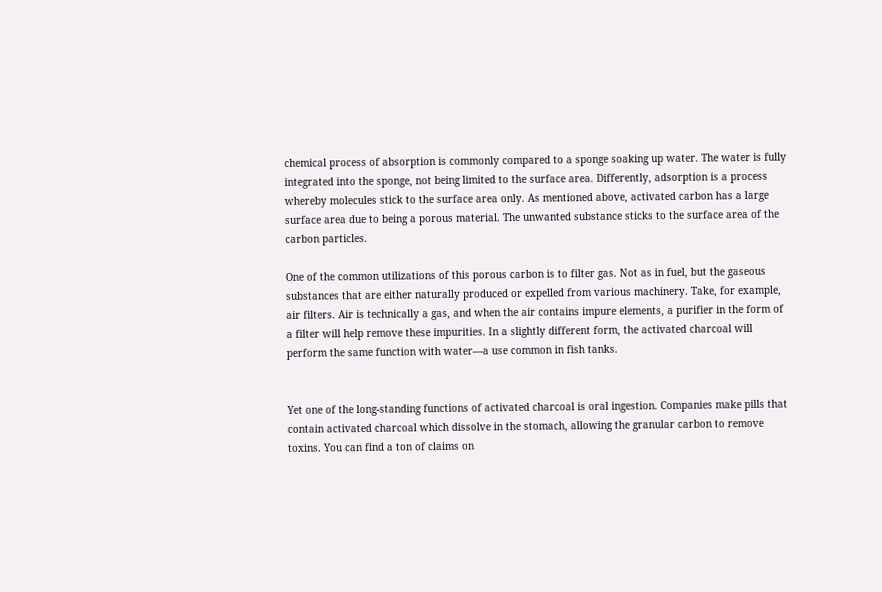chemical process of absorption is commonly compared to a sponge soaking up water. The water is fully integrated into the sponge, not being limited to the surface area. Differently, adsorption is a process whereby molecules stick to the surface area only. As mentioned above, activated carbon has a large surface area due to being a porous material. The unwanted substance sticks to the surface area of the carbon particles.

One of the common utilizations of this porous carbon is to filter gas. Not as in fuel, but the gaseous substances that are either naturally produced or expelled from various machinery. Take, for example, air filters. Air is technically a gas, and when the air contains impure elements, a purifier in the form of a filter will help remove these impurities. In a slightly different form, the activated charcoal will perform the same function with water—a use common in fish tanks.


Yet one of the long-standing functions of activated charcoal is oral ingestion. Companies make pills that contain activated charcoal which dissolve in the stomach, allowing the granular carbon to remove toxins. You can find a ton of claims on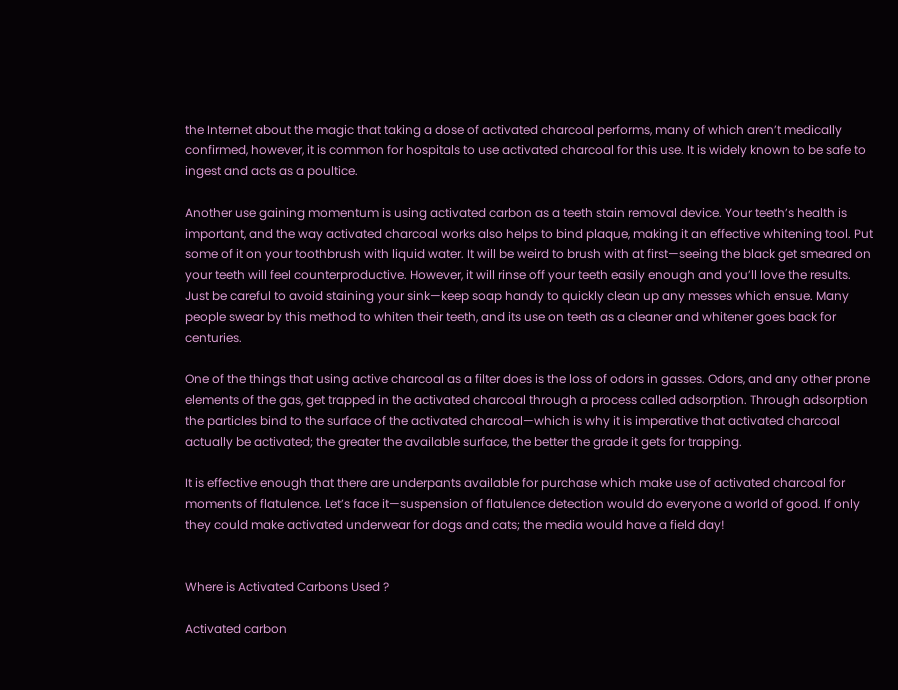the Internet about the magic that taking a dose of activated charcoal performs, many of which aren’t medically confirmed, however, it is common for hospitals to use activated charcoal for this use. It is widely known to be safe to ingest and acts as a poultice.

Another use gaining momentum is using activated carbon as a teeth stain removal device. Your teeth’s health is important, and the way activated charcoal works also helps to bind plaque, making it an effective whitening tool. Put some of it on your toothbrush with liquid water. It will be weird to brush with at first—seeing the black get smeared on your teeth will feel counterproductive. However, it will rinse off your teeth easily enough and you’ll love the results. Just be careful to avoid staining your sink—keep soap handy to quickly clean up any messes which ensue. Many people swear by this method to whiten their teeth, and its use on teeth as a cleaner and whitener goes back for centuries.

One of the things that using active charcoal as a filter does is the loss of odors in gasses. Odors, and any other prone elements of the gas, get trapped in the activated charcoal through a process called adsorption. Through adsorption the particles bind to the surface of the activated charcoal—which is why it is imperative that activated charcoal actually be activated; the greater the available surface, the better the grade it gets for trapping.

It is effective enough that there are underpants available for purchase which make use of activated charcoal for moments of flatulence. Let’s face it—suspension of flatulence detection would do everyone a world of good. If only they could make activated underwear for dogs and cats; the media would have a field day!


Where is Activated Carbons Used ?

Activated carbon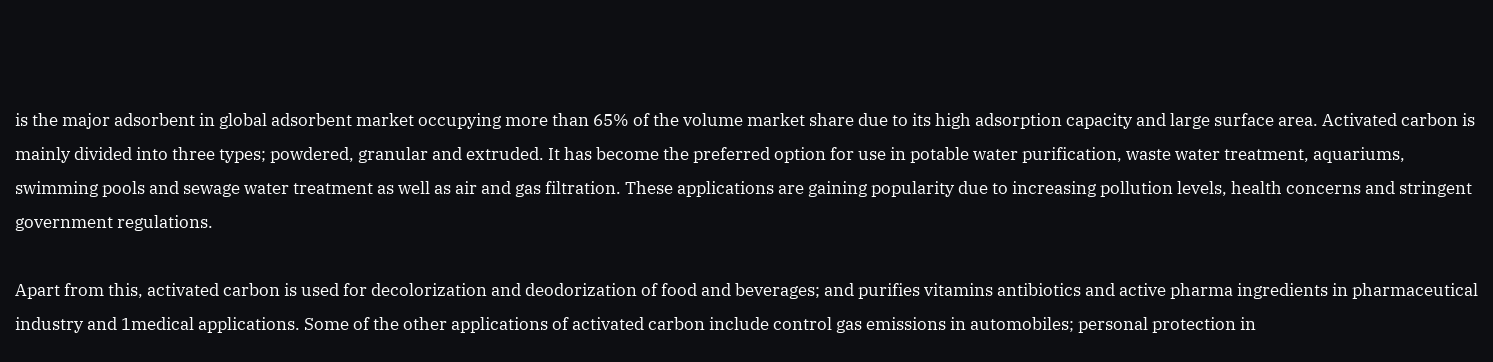is the major adsorbent in global adsorbent market occupying more than 65% of the volume market share due to its high adsorption capacity and large surface area. Activated carbon is mainly divided into three types; powdered, granular and extruded. It has become the preferred option for use in potable water purification, waste water treatment, aquariums, swimming pools and sewage water treatment as well as air and gas filtration. These applications are gaining popularity due to increasing pollution levels, health concerns and stringent government regulations.

Apart from this, activated carbon is used for decolorization and deodorization of food and beverages; and purifies vitamins antibiotics and active pharma ingredients in pharmaceutical industry and 1medical applications. Some of the other applications of activated carbon include control gas emissions in automobiles; personal protection in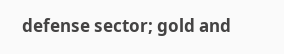defense sector; gold and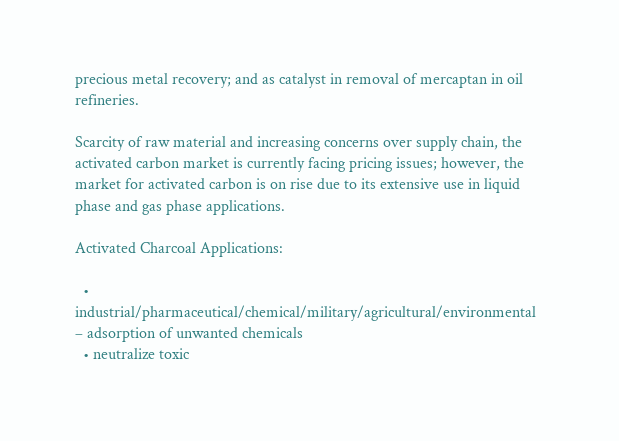precious metal recovery; and as catalyst in removal of mercaptan in oil refineries.

Scarcity of raw material and increasing concerns over supply chain, the activated carbon market is currently facing pricing issues; however, the market for activated carbon is on rise due to its extensive use in liquid phase and gas phase applications.

Activated Charcoal Applications:

  • industrial/pharmaceutical/chemical/military/agricultural/environmental – adsorption of unwanted chemicals
  • neutralize toxic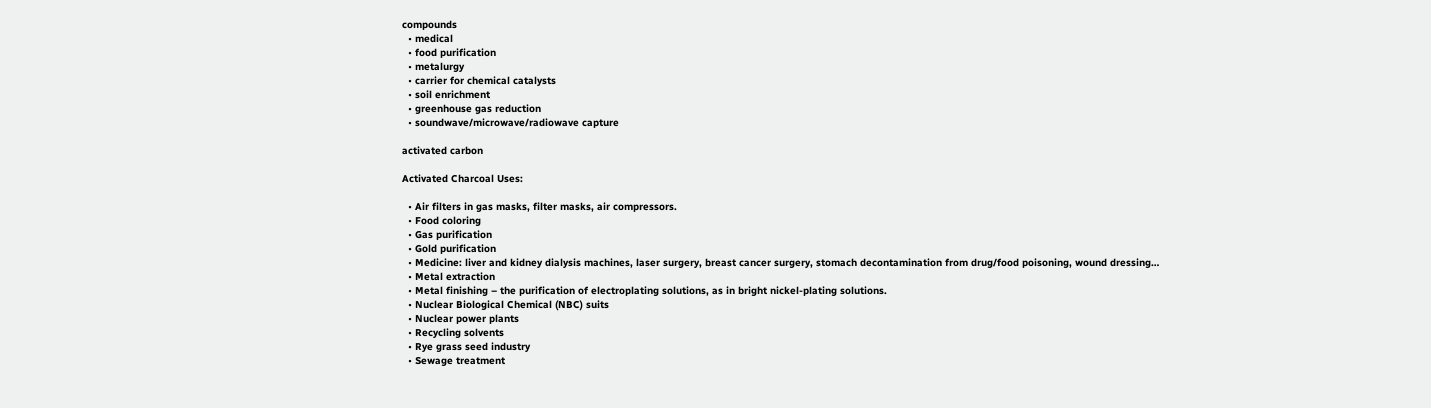compounds
  • medical
  • food purification
  • metalurgy
  • carrier for chemical catalysts
  • soil enrichment
  • greenhouse gas reduction
  • soundwave/microwave/radiowave capture

activated carbon

Activated Charcoal Uses:

  • Air filters in gas masks, filter masks, air compressors.
  • Food coloring
  • Gas purification
  • Gold purification
  • Medicine: liver and kidney dialysis machines, laser surgery, breast cancer surgery, stomach decontamination from drug/food poisoning, wound dressing…
  • Metal extraction
  • Metal finishing – the purification of electroplating solutions, as in bright nickel-plating solutions.
  • Nuclear Biological Chemical (NBC) suits
  • Nuclear power plants
  • Recycling solvents
  • Rye grass seed industry
  • Sewage treatment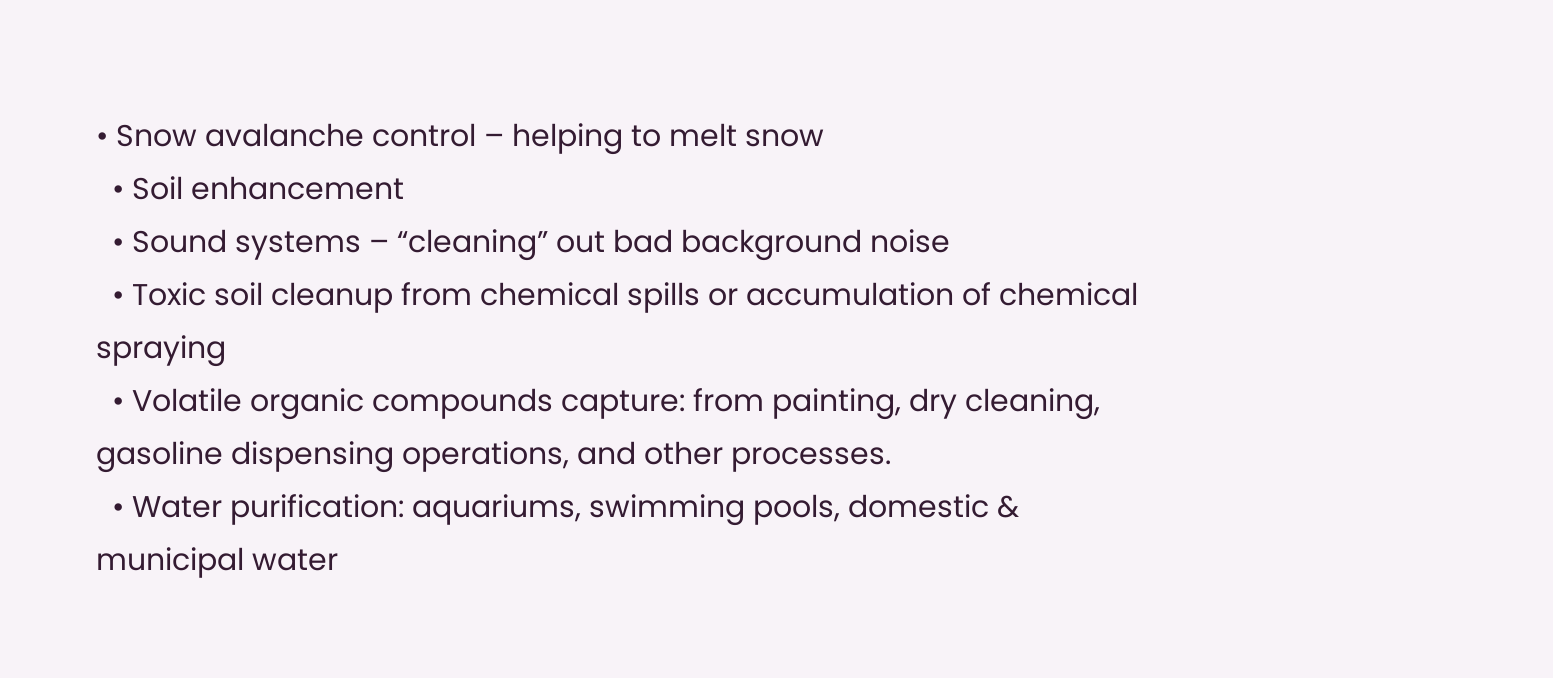• Snow avalanche control – helping to melt snow
  • Soil enhancement
  • Sound systems – “cleaning” out bad background noise
  • Toxic soil cleanup from chemical spills or accumulation of chemical spraying
  • Volatile organic compounds capture: from painting, dry cleaning, gasoline dispensing operations, and other processes.
  • Water purification: aquariums, swimming pools, domestic & municipal water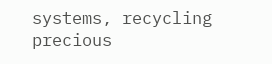systems, recycling precious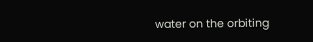water on the orbiting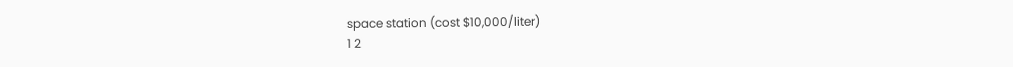space station (cost $10,000/liter)
1 2